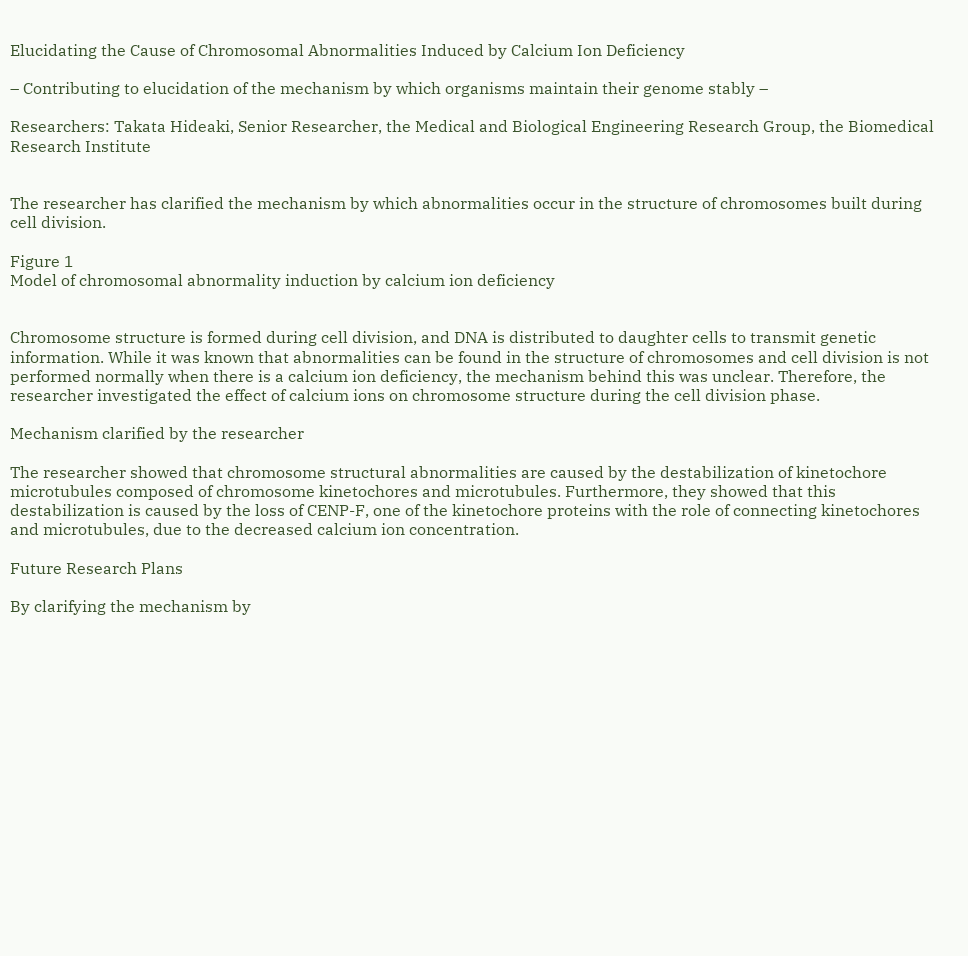Elucidating the Cause of Chromosomal Abnormalities Induced by Calcium Ion Deficiency

– Contributing to elucidation of the mechanism by which organisms maintain their genome stably –

Researchers: Takata Hideaki, Senior Researcher, the Medical and Biological Engineering Research Group, the Biomedical Research Institute


The researcher has clarified the mechanism by which abnormalities occur in the structure of chromosomes built during cell division.

Figure 1
Model of chromosomal abnormality induction by calcium ion deficiency


Chromosome structure is formed during cell division, and DNA is distributed to daughter cells to transmit genetic information. While it was known that abnormalities can be found in the structure of chromosomes and cell division is not performed normally when there is a calcium ion deficiency, the mechanism behind this was unclear. Therefore, the researcher investigated the effect of calcium ions on chromosome structure during the cell division phase.

Mechanism clarified by the researcher

The researcher showed that chromosome structural abnormalities are caused by the destabilization of kinetochore microtubules composed of chromosome kinetochores and microtubules. Furthermore, they showed that this destabilization is caused by the loss of CENP-F, one of the kinetochore proteins with the role of connecting kinetochores and microtubules, due to the decreased calcium ion concentration.

Future Research Plans

By clarifying the mechanism by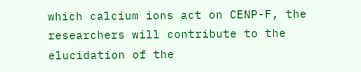which calcium ions act on CENP-F, the researchers will contribute to the elucidation of the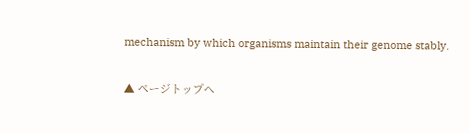mechanism by which organisms maintain their genome stably.

▲ ページトップへ